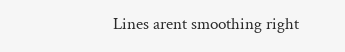Lines arent smoothing right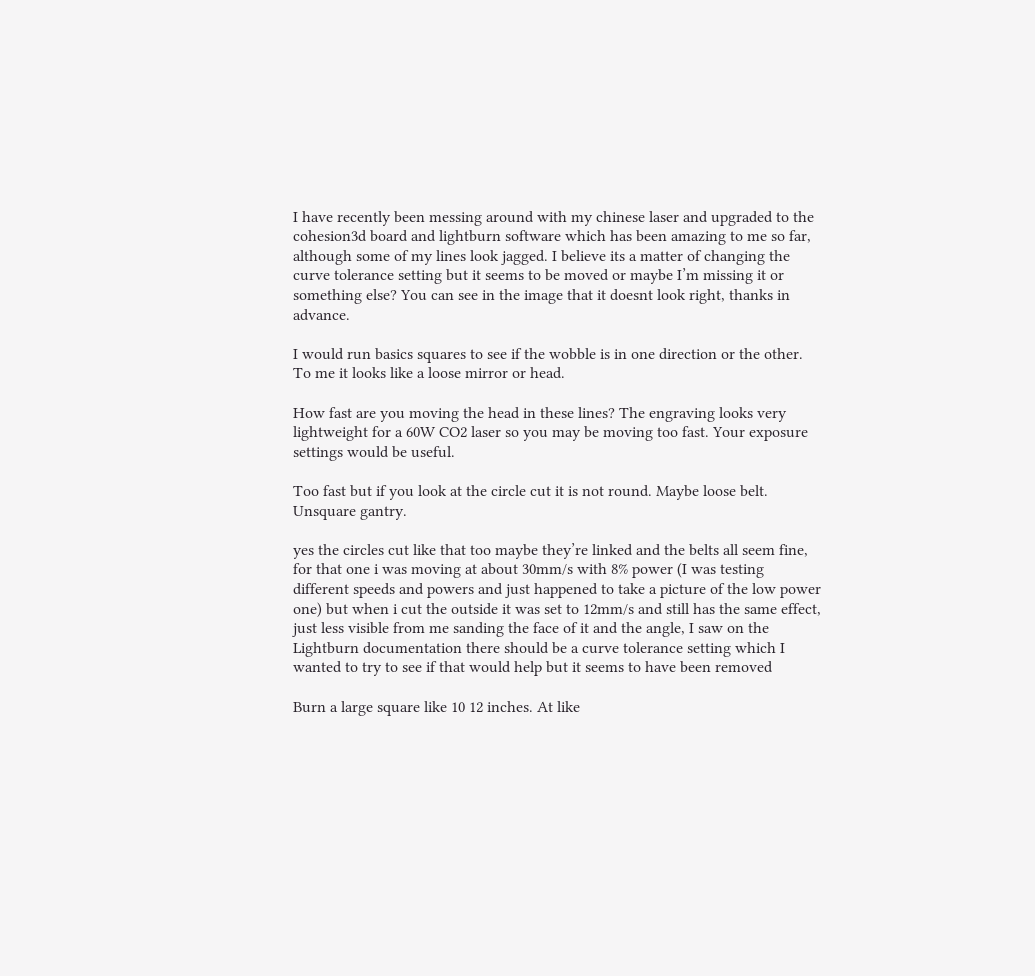I have recently been messing around with my chinese laser and upgraded to the cohesion3d board and lightburn software which has been amazing to me so far, although some of my lines look jagged. I believe its a matter of changing the curve tolerance setting but it seems to be moved or maybe I’m missing it or something else? You can see in the image that it doesnt look right, thanks in advance.

I would run basics squares to see if the wobble is in one direction or the other. To me it looks like a loose mirror or head.

How fast are you moving the head in these lines? The engraving looks very lightweight for a 60W CO2 laser so you may be moving too fast. Your exposure settings would be useful.

Too fast but if you look at the circle cut it is not round. Maybe loose belt. Unsquare gantry.

yes the circles cut like that too maybe they’re linked and the belts all seem fine, for that one i was moving at about 30mm/s with 8% power (I was testing different speeds and powers and just happened to take a picture of the low power one) but when i cut the outside it was set to 12mm/s and still has the same effect, just less visible from me sanding the face of it and the angle, I saw on the Lightburn documentation there should be a curve tolerance setting which I wanted to try to see if that would help but it seems to have been removed

Burn a large square like 10 12 inches. At like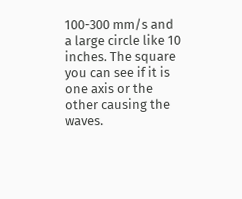100-300 mm/s and a large circle like 10 inches. The square you can see if it is one axis or the other causing the waves.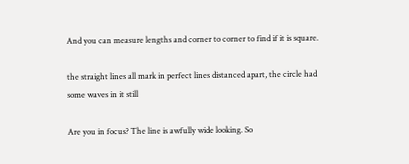And you can measure lengths and corner to corner to find if it is square.

the straight lines all mark in perfect lines distanced apart, the circle had some waves in it still

Are you in focus? The line is awfully wide looking. So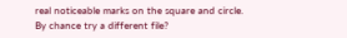real noticeable marks on the square and circle. By chance try a different file?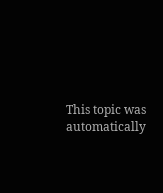This topic was automatically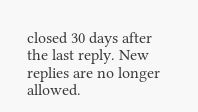closed 30 days after the last reply. New replies are no longer allowed.